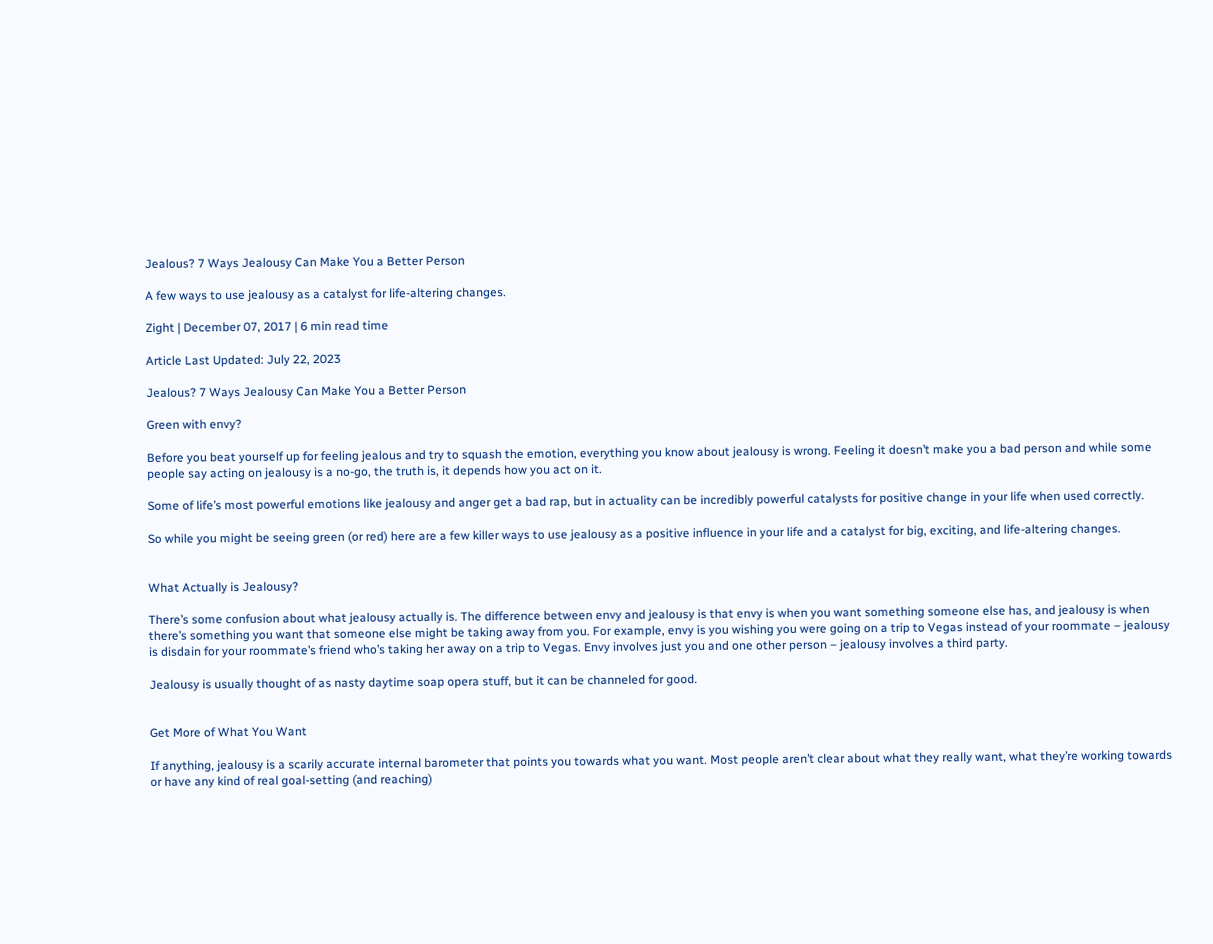Jealous? 7 Ways Jealousy Can Make You a Better Person

A few ways to use jealousy as a catalyst for life-altering changes.

Zight | December 07, 2017 | 6 min read time

Article Last Updated: July 22, 2023

Jealous? 7 Ways Jealousy Can Make You a Better Person

Green with envy?

Before you beat yourself up for feeling jealous and try to squash the emotion, everything you know about jealousy is wrong. Feeling it doesn’t make you a bad person and while some people say acting on jealousy is a no-go, the truth is, it depends how you act on it.

Some of life’s most powerful emotions like jealousy and anger get a bad rap, but in actuality can be incredibly powerful catalysts for positive change in your life when used correctly.

So while you might be seeing green (or red) here are a few killer ways to use jealousy as a positive influence in your life and a catalyst for big, exciting, and life-altering changes.


What Actually is Jealousy?

There’s some confusion about what jealousy actually is. The difference between envy and jealousy is that envy is when you want something someone else has, and jealousy is when there’s something you want that someone else might be taking away from you. For example, envy is you wishing you were going on a trip to Vegas instead of your roommate – jealousy is disdain for your roommate’s friend who’s taking her away on a trip to Vegas. Envy involves just you and one other person – jealousy involves a third party.

Jealousy is usually thought of as nasty daytime soap opera stuff, but it can be channeled for good.


Get More of What You Want

If anything, jealousy is a scarily accurate internal barometer that points you towards what you want. Most people aren’t clear about what they really want, what they’re working towards or have any kind of real goal-setting (and reaching)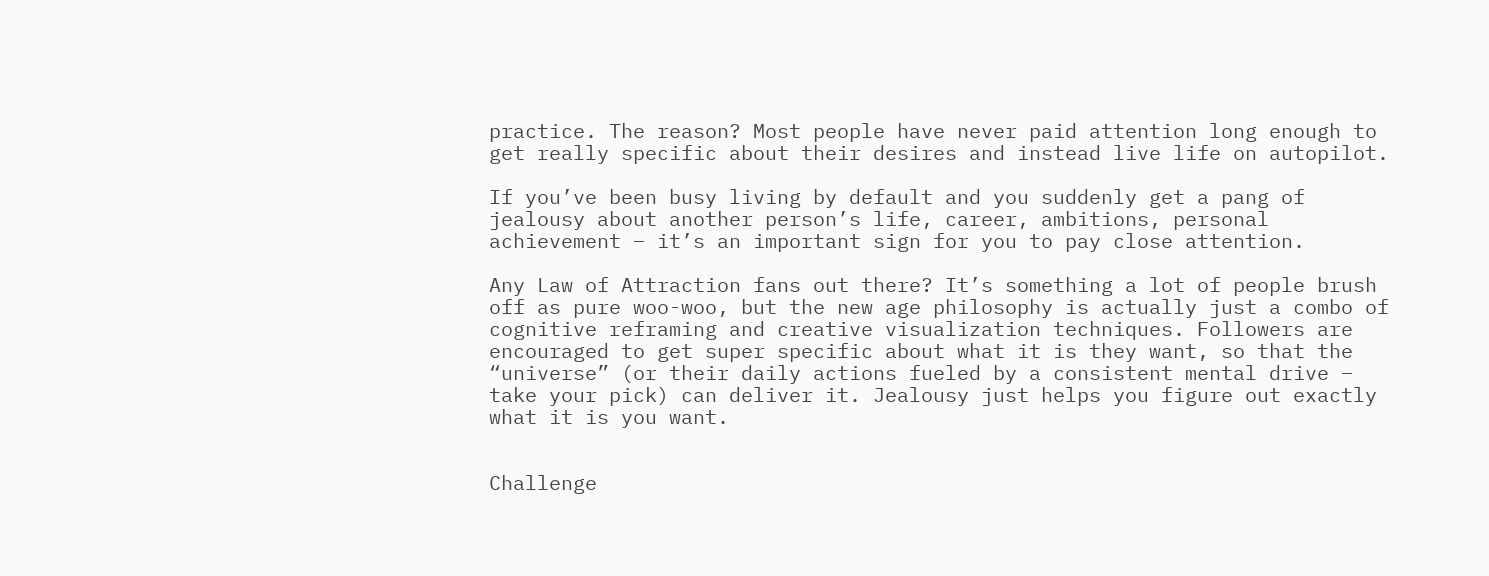practice. The reason? Most people have never paid attention long enough to get really specific about their desires and instead live life on autopilot.

If you’ve been busy living by default and you suddenly get a pang of jealousy about another person’s life, career, ambitions, personal achievement – it’s an important sign for you to pay close attention.

Any Law of Attraction fans out there? It’s something a lot of people brush off as pure woo-woo, but the new age philosophy is actually just a combo of cognitive reframing and creative visualization techniques. Followers are encouraged to get super specific about what it is they want, so that the “universe” (or their daily actions fueled by a consistent mental drive – take your pick) can deliver it. Jealousy just helps you figure out exactly what it is you want.


Challenge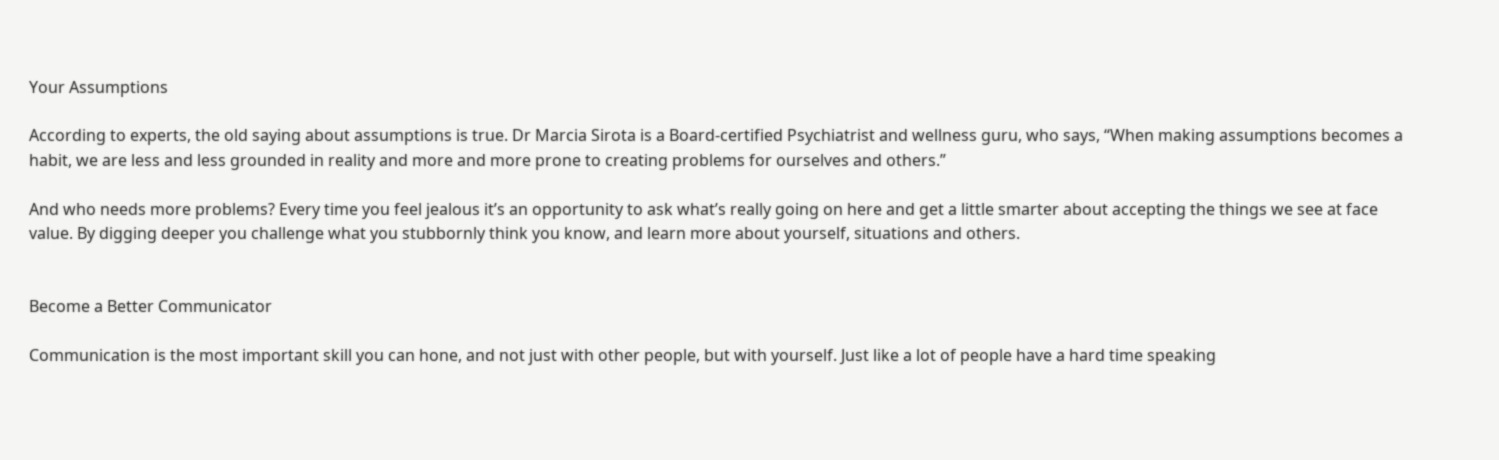Your Assumptions

According to experts, the old saying about assumptions is true. Dr Marcia Sirota is a Board-certified Psychiatrist and wellness guru, who says, “When making assumptions becomes a habit, we are less and less grounded in reality and more and more prone to creating problems for ourselves and others.”

And who needs more problems? Every time you feel jealous it’s an opportunity to ask what’s really going on here and get a little smarter about accepting the things we see at face value. By digging deeper you challenge what you stubbornly think you know, and learn more about yourself, situations and others.


Become a Better Communicator

Communication is the most important skill you can hone, and not just with other people, but with yourself. Just like a lot of people have a hard time speaking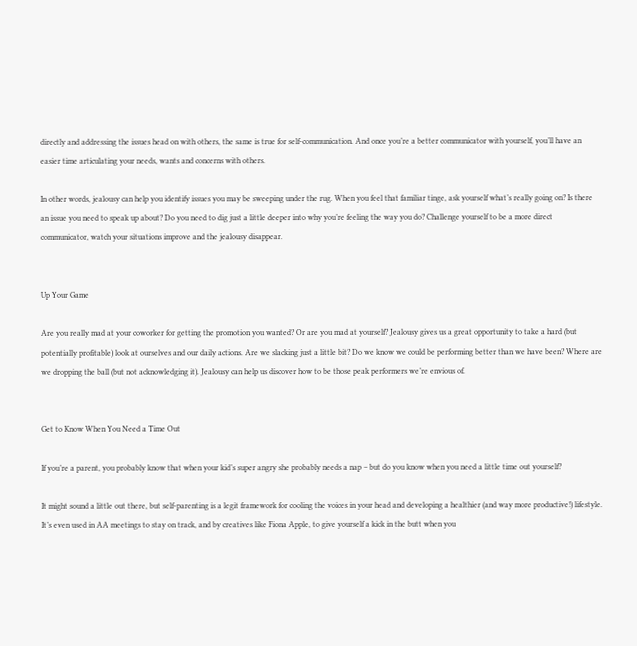directly and addressing the issues head on with others, the same is true for self-communication. And once you’re a better communicator with yourself, you’ll have an easier time articulating your needs, wants and concerns with others.

In other words, jealousy can help you identify issues you may be sweeping under the rug. When you feel that familiar tinge, ask yourself what’s really going on? Is there an issue you need to speak up about? Do you need to dig just a little deeper into why you’re feeling the way you do? Challenge yourself to be a more direct communicator, watch your situations improve and the jealousy disappear.


Up Your Game

Are you really mad at your coworker for getting the promotion you wanted? Or are you mad at yourself? Jealousy gives us a great opportunity to take a hard (but potentially profitable) look at ourselves and our daily actions. Are we slacking just a little bit? Do we know we could be performing better than we have been? Where are we dropping the ball (but not acknowledging it). Jealousy can help us discover how to be those peak performers we’re envious of.


Get to Know When You Need a Time Out

If you’re a parent, you probably know that when your kid’s super angry she probably needs a nap – but do you know when you need a little time out yourself?

It might sound a little out there, but self-parenting is a legit framework for cooling the voices in your head and developing a healthier (and way more productive!) lifestyle. It’s even used in AA meetings to stay on track, and by creatives like Fiona Apple, to give yourself a kick in the butt when you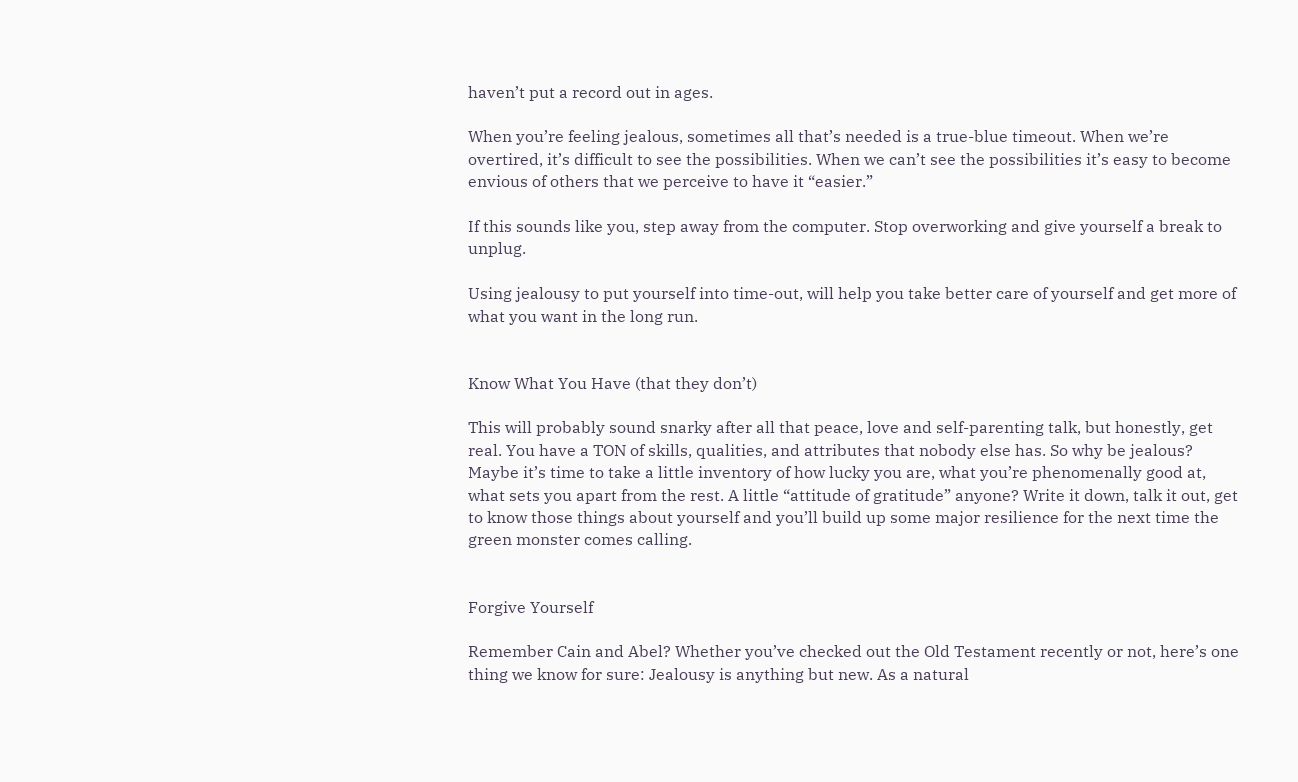haven’t put a record out in ages.

When you’re feeling jealous, sometimes all that’s needed is a true-blue timeout. When we’re overtired, it’s difficult to see the possibilities. When we can’t see the possibilities it’s easy to become envious of others that we perceive to have it “easier.”

If this sounds like you, step away from the computer. Stop overworking and give yourself a break to unplug.

Using jealousy to put yourself into time-out, will help you take better care of yourself and get more of what you want in the long run.


Know What You Have (that they don’t)

This will probably sound snarky after all that peace, love and self-parenting talk, but honestly, get real. You have a TON of skills, qualities, and attributes that nobody else has. So why be jealous? Maybe it’s time to take a little inventory of how lucky you are, what you’re phenomenally good at, what sets you apart from the rest. A little “attitude of gratitude” anyone? Write it down, talk it out, get to know those things about yourself and you’ll build up some major resilience for the next time the green monster comes calling.


Forgive Yourself

Remember Cain and Abel? Whether you’ve checked out the Old Testament recently or not, here’s one thing we know for sure: Jealousy is anything but new. As a natural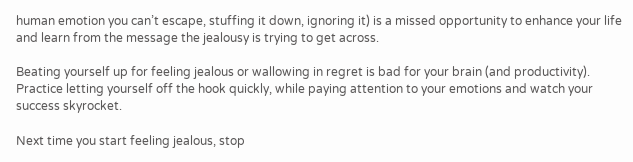human emotion you can’t escape, stuffing it down, ignoring it) is a missed opportunity to enhance your life and learn from the message the jealousy is trying to get across.

Beating yourself up for feeling jealous or wallowing in regret is bad for your brain (and productivity). Practice letting yourself off the hook quickly, while paying attention to your emotions and watch your success skyrocket.

Next time you start feeling jealous, stop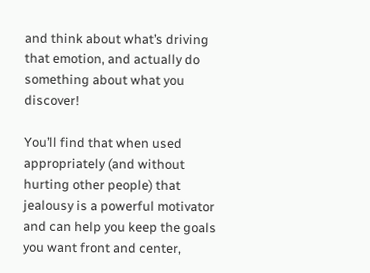and think about what’s driving that emotion, and actually do something about what you discover!

You’ll find that when used appropriately (and without hurting other people) that jealousy is a powerful motivator and can help you keep the goals you want front and center,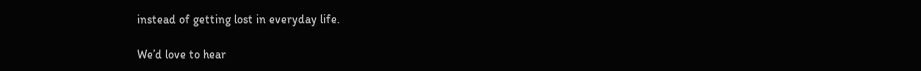instead of getting lost in everyday life.

We’d love to hear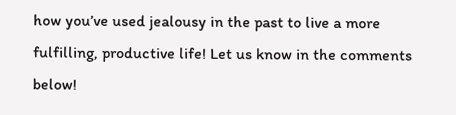how you’ve used jealousy in the past to live a more fulfilling, productive life! Let us know in the comments below!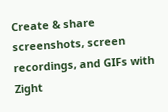Create & share screenshots, screen recordings, and GIFs with Zight